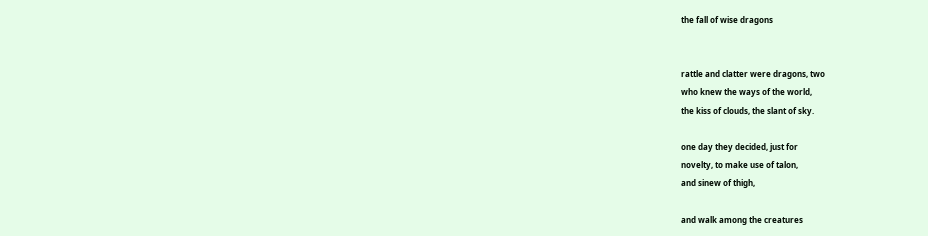the fall of wise dragons


rattle and clatter were dragons, two
who knew the ways of the world,
the kiss of clouds, the slant of sky.

one day they decided, just for
novelty, to make use of talon,
and sinew of thigh,

and walk among the creatures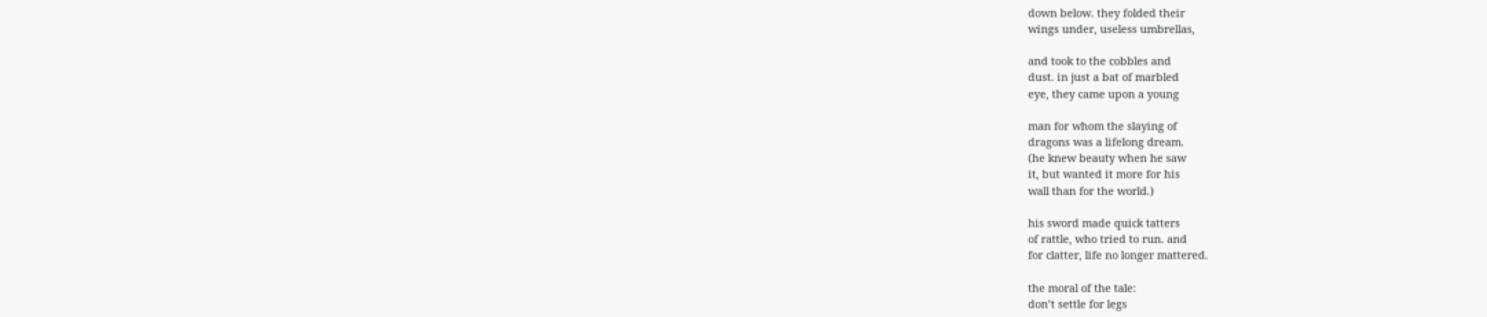down below. they folded their
wings under, useless umbrellas,

and took to the cobbles and
dust. in just a bat of marbled
eye, they came upon a young

man for whom the slaying of
dragons was a lifelong dream.
(he knew beauty when he saw
it, but wanted it more for his
wall than for the world.)

his sword made quick tatters
of rattle, who tried to run. and
for clatter, life no longer mattered.

the moral of the tale:
don’t settle for legs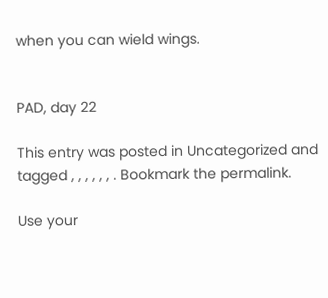when you can wield wings.


PAD, day 22

This entry was posted in Uncategorized and tagged , , , , , , . Bookmark the permalink.

Use your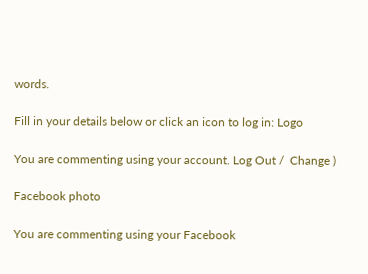words.

Fill in your details below or click an icon to log in: Logo

You are commenting using your account. Log Out /  Change )

Facebook photo

You are commenting using your Facebook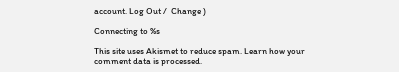account. Log Out /  Change )

Connecting to %s

This site uses Akismet to reduce spam. Learn how your comment data is processed.